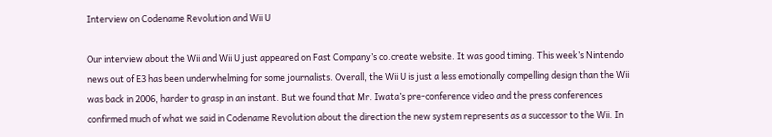Interview on Codename Revolution and Wii U

Our interview about the Wii and Wii U just appeared on Fast Company’s co.create website. It was good timing. This week’s Nintendo news out of E3 has been underwhelming for some journalists. Overall, the Wii U is just a less emotionally compelling design than the Wii was back in 2006, harder to grasp in an instant. But we found that Mr. Iwata’s pre-conference video and the press conferences confirmed much of what we said in Codename Revolution about the direction the new system represents as a successor to the Wii. In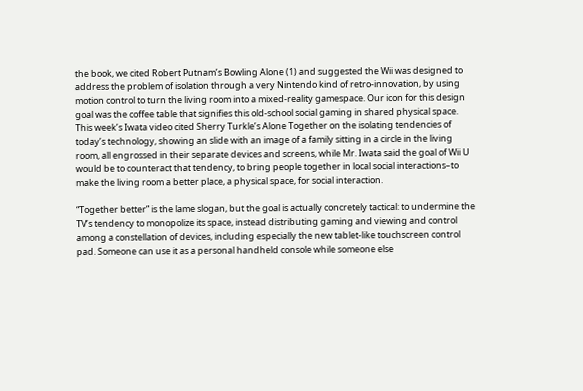the book, we cited Robert Putnam’s Bowling Alone (1) and suggested the Wii was designed to address the problem of isolation through a very Nintendo kind of retro-innovation, by using motion control to turn the living room into a mixed-reality gamespace. Our icon for this design goal was the coffee table that signifies this old-school social gaming in shared physical space. This week’s Iwata video cited Sherry Turkle’s Alone Together on the isolating tendencies of today’s technology, showing an slide with an image of a family sitting in a circle in the living room, all engrossed in their separate devices and screens, while Mr. Iwata said the goal of Wii U would be to counteract that tendency, to bring people together in local social interactions–to make the living room a better place, a physical space, for social interaction.

“Together better” is the lame slogan, but the goal is actually concretely tactical: to undermine the TV’s tendency to monopolize its space, instead distributing gaming and viewing and control among a constellation of devices, including especially the new tablet-like touchscreen control pad. Someone can use it as a personal handheld console while someone else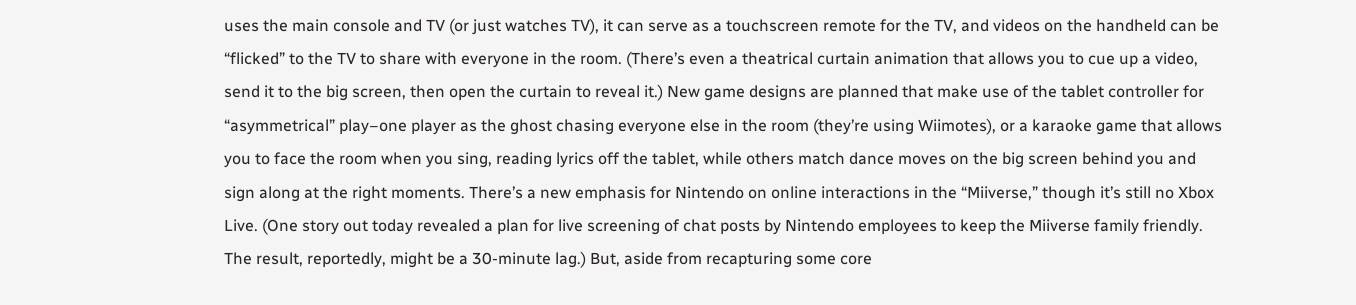uses the main console and TV (or just watches TV), it can serve as a touchscreen remote for the TV, and videos on the handheld can be “flicked” to the TV to share with everyone in the room. (There’s even a theatrical curtain animation that allows you to cue up a video, send it to the big screen, then open the curtain to reveal it.) New game designs are planned that make use of the tablet controller for “asymmetrical” play–one player as the ghost chasing everyone else in the room (they’re using Wiimotes), or a karaoke game that allows you to face the room when you sing, reading lyrics off the tablet, while others match dance moves on the big screen behind you and sign along at the right moments. There’s a new emphasis for Nintendo on online interactions in the “Miiverse,” though it’s still no Xbox Live. (One story out today revealed a plan for live screening of chat posts by Nintendo employees to keep the Miiverse family friendly. The result, reportedly, might be a 30-minute lag.) But, aside from recapturing some core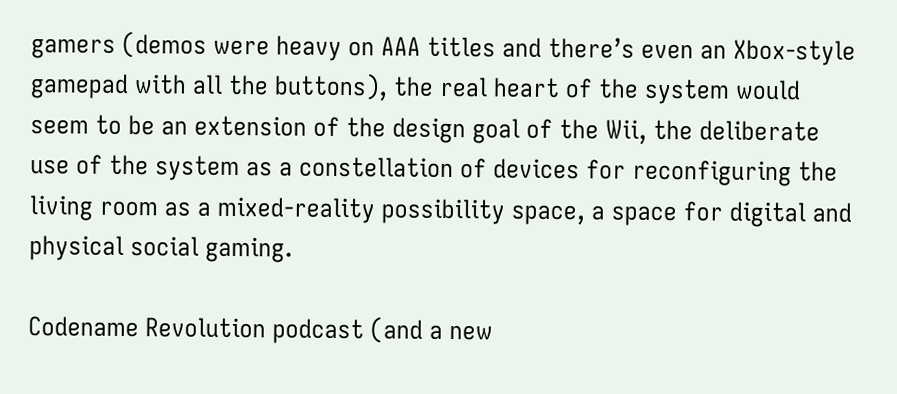gamers (demos were heavy on AAA titles and there’s even an Xbox-style gamepad with all the buttons), the real heart of the system would seem to be an extension of the design goal of the Wii, the deliberate use of the system as a constellation of devices for reconfiguring the living room as a mixed-reality possibility space, a space for digital and physical social gaming.

Codename Revolution podcast (and a new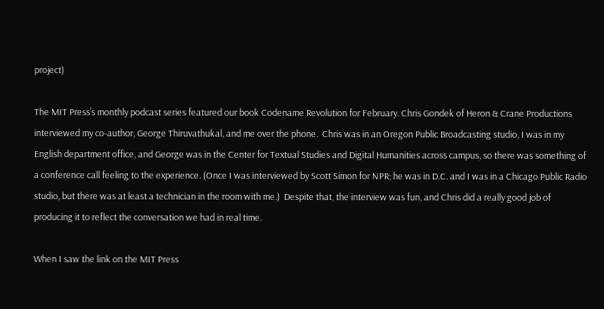project)

The MIT Press’s monthly podcast series featured our book Codename Revolution for February. Chris Gondek of Heron & Crane Productions interviewed my co-author, George Thiruvathukal, and me over the phone.  Chris was in an Oregon Public Broadcasting studio, I was in my English department office, and George was in the Center for Textual Studies and Digital Humanities across campus, so there was something of a conference call feeling to the experience. (Once I was interviewed by Scott Simon for NPR; he was in D.C. and I was in a Chicago Public Radio studio, but there was at least a technician in the room with me.)  Despite that, the interview was fun, and Chris did a really good job of producing it to reflect the conversation we had in real time.

When I saw the link on the MIT Press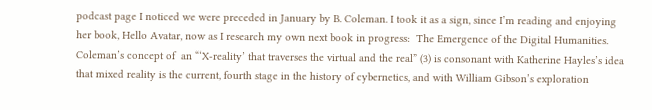podcast page I noticed we were preceded in January by B. Coleman. I took it as a sign, since I’m reading and enjoying her book, Hello Avatar, now as I research my own next book in progress:  The Emergence of the Digital Humanities. Coleman’s concept of  an “‘X-reality’ that traverses the virtual and the real” (3) is consonant with Katherine Hayles’s idea that mixed reality is the current, fourth stage in the history of cybernetics, and with William Gibson’s exploration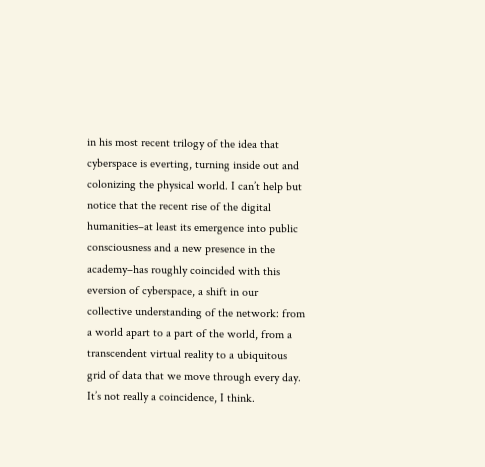in his most recent trilogy of the idea that cyberspace is everting, turning inside out and colonizing the physical world. I can’t help but notice that the recent rise of the digital humanities–at least its emergence into public consciousness and a new presence in the academy–has roughly coincided with this eversion of cyberspace, a shift in our collective understanding of the network: from a world apart to a part of the world, from a transcendent virtual reality to a ubiquitous grid of data that we move through every day. It’s not really a coincidence, I think.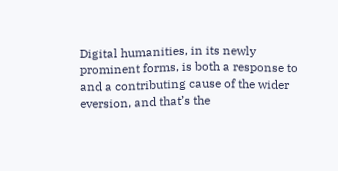Digital humanities, in its newly prominent forms, is both a response to and a contributing cause of the wider eversion, and that’s the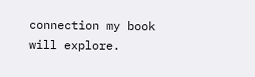connection my book will explore.